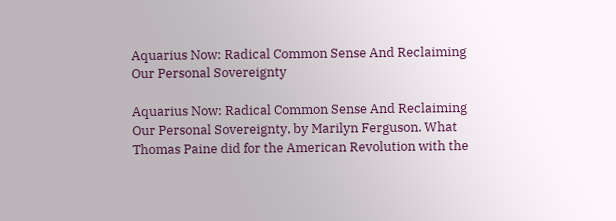Aquarius Now: Radical Common Sense And Reclaiming Our Personal Sovereignty

Aquarius Now: Radical Common Sense And Reclaiming Our Personal Sovereignty, by Marilyn Ferguson. What Thomas Paine did for the American Revolution with the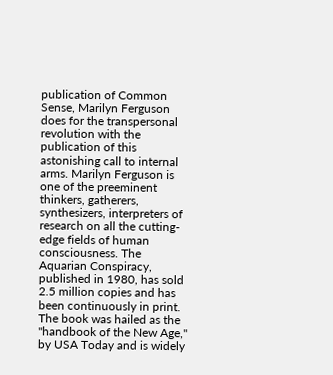publication of Common Sense, Marilyn Ferguson does for the transpersonal revolution with the publication of this astonishing call to internal arms. Marilyn Ferguson is one of the preeminent thinkers, gatherers, synthesizers, interpreters of research on all the cutting-edge fields of human consciousness. The Aquarian Conspiracy, published in 1980, has sold 2.5 million copies and has been continuously in print. The book was hailed as the "handbook of the New Age," by USA Today and is widely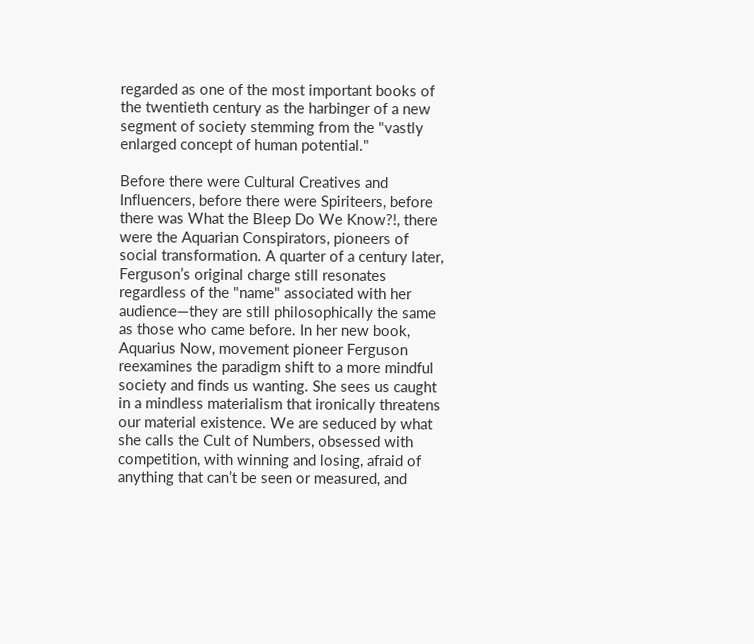regarded as one of the most important books of the twentieth century as the harbinger of a new segment of society stemming from the "vastly enlarged concept of human potential."

Before there were Cultural Creatives and Influencers, before there were Spiriteers, before there was What the Bleep Do We Know?!, there were the Aquarian Conspirators, pioneers of social transformation. A quarter of a century later, Ferguson’s original charge still resonates regardless of the "name" associated with her audience—they are still philosophically the same as those who came before. In her new book, Aquarius Now, movement pioneer Ferguson reexamines the paradigm shift to a more mindful society and finds us wanting. She sees us caught in a mindless materialism that ironically threatens our material existence. We are seduced by what she calls the Cult of Numbers, obsessed with competition, with winning and losing, afraid of anything that can’t be seen or measured, and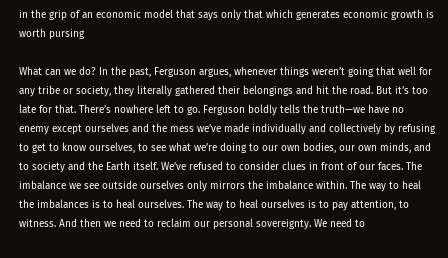in the grip of an economic model that says only that which generates economic growth is worth pursing

What can we do? In the past, Ferguson argues, whenever things weren’t going that well for any tribe or society, they literally gathered their belongings and hit the road. But it’s too late for that. There’s nowhere left to go. Ferguson boldly tells the truth—we have no enemy except ourselves and the mess we’ve made individually and collectively by refusing to get to know ourselves, to see what we’re doing to our own bodies, our own minds, and to society and the Earth itself. We’ve refused to consider clues in front of our faces. The imbalance we see outside ourselves only mirrors the imbalance within. The way to heal the imbalances is to heal ourselves. The way to heal ourselves is to pay attention, to witness. And then we need to reclaim our personal sovereignty. We need to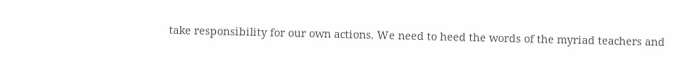take responsibility for our own actions. We need to heed the words of the myriad teachers and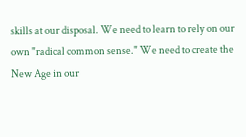skills at our disposal. We need to learn to rely on our own "radical common sense." We need to create the New Age in our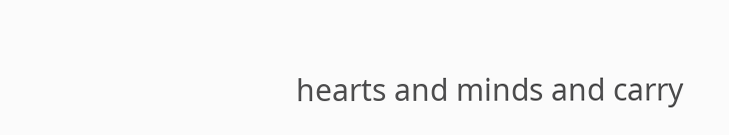hearts and minds and carry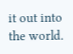it out into the world.